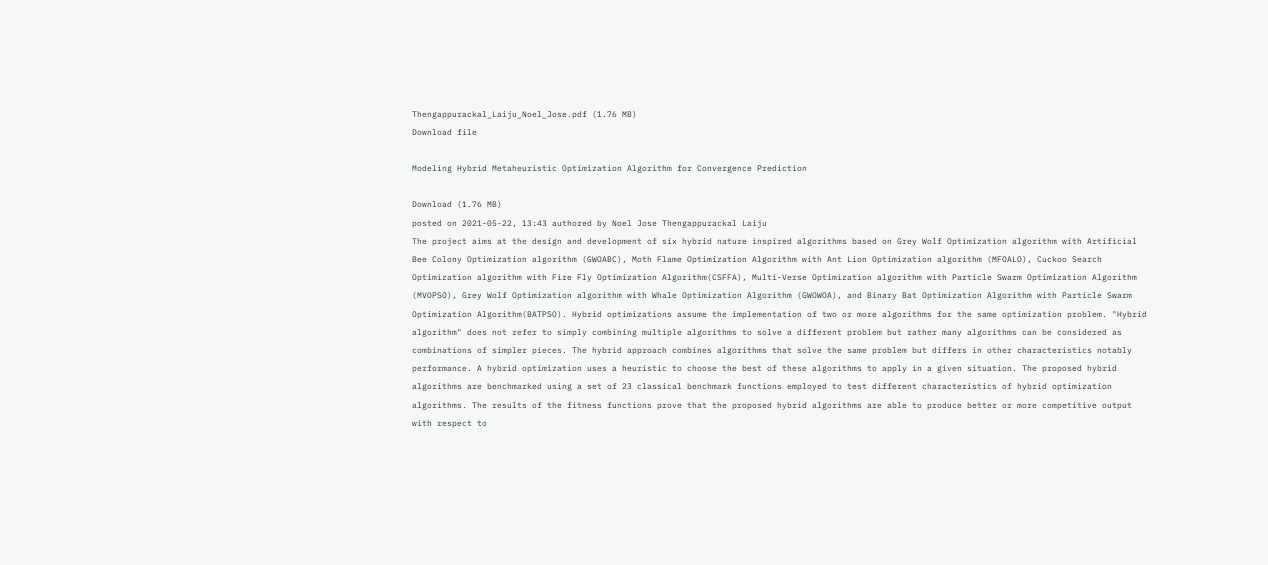Thengappurackal_Laiju_Noel_Jose.pdf (1.76 MB)
Download file

Modeling Hybrid Metaheuristic Optimization Algorithm for Convergence Prediction

Download (1.76 MB)
posted on 2021-05-22, 13:43 authored by Noel Jose Thengappurackal Laiju
The project aims at the design and development of six hybrid nature inspired algorithms based on Grey Wolf Optimization algorithm with Artificial Bee Colony Optimization algorithm (GWOABC), Moth Flame Optimization Algorithm with Ant Lion Optimization algorithm (MFOALO), Cuckoo Search Optimization algorithm with Fire Fly Optimization Algorithm(CSFFA), Multi-Verse Optimization algorithm with Particle Swarm Optimization Algorithm (MVOPSO), Grey Wolf Optimization algorithm with Whale Optimization Algorithm (GWOWOA), and Binary Bat Optimization Algorithm with Particle Swarm Optimization Algorithm(BATPSO). Hybrid optimizations assume the implementation of two or more algorithms for the same optimization problem. "Hybrid algorithm" does not refer to simply combining multiple algorithms to solve a different problem but rather many algorithms can be considered as combinations of simpler pieces. The hybrid approach combines algorithms that solve the same problem but differs in other characteristics notably performance. A hybrid optimization uses a heuristic to choose the best of these algorithms to apply in a given situation. The proposed hybrid algorithms are benchmarked using a set of 23 classical benchmark functions employed to test different characteristics of hybrid optimization algorithms. The results of the fitness functions prove that the proposed hybrid algorithms are able to produce better or more competitive output with respect to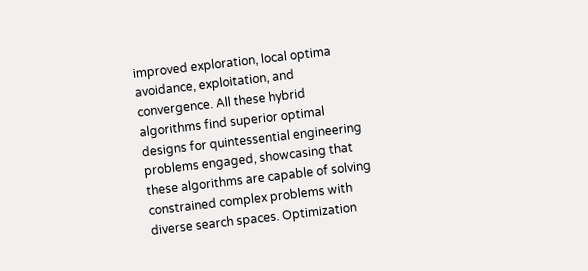improved exploration, local optima avoidance, exploitation, and convergence. All these hybrid algorithms find superior optimal designs for quintessential engineering problems engaged, showcasing that these algorithms are capable of solving constrained complex problems with diverse search spaces. Optimization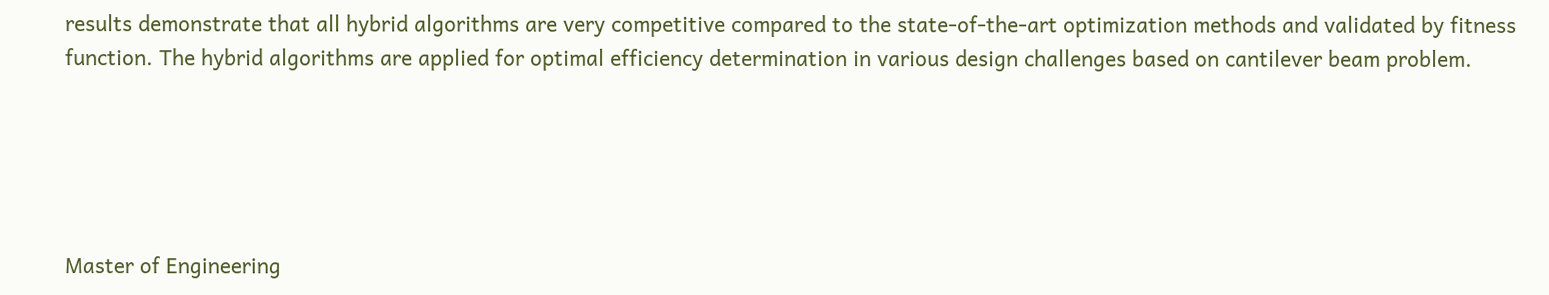results demonstrate that all hybrid algorithms are very competitive compared to the state-of-the-art optimization methods and validated by fitness function. The hybrid algorithms are applied for optimal efficiency determination in various design challenges based on cantilever beam problem.





Master of Engineering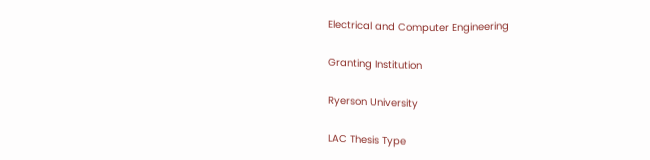Electrical and Computer Engineering

Granting Institution

Ryerson University

LAC Thesis Type